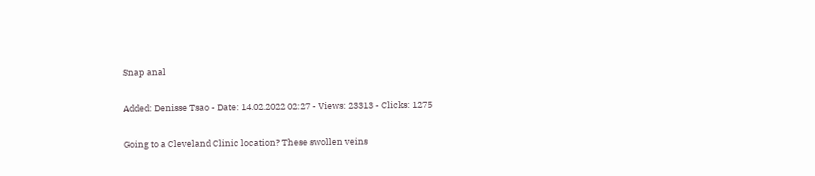Snap anal

Added: Denisse Tsao - Date: 14.02.2022 02:27 - Views: 23313 - Clicks: 1275

Going to a Cleveland Clinic location? These swollen veins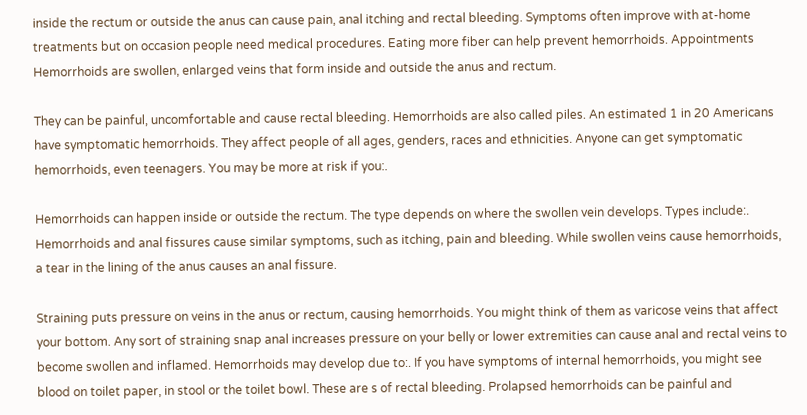inside the rectum or outside the anus can cause pain, anal itching and rectal bleeding. Symptoms often improve with at-home treatments but on occasion people need medical procedures. Eating more fiber can help prevent hemorrhoids. Appointments Hemorrhoids are swollen, enlarged veins that form inside and outside the anus and rectum.

They can be painful, uncomfortable and cause rectal bleeding. Hemorrhoids are also called piles. An estimated 1 in 20 Americans have symptomatic hemorrhoids. They affect people of all ages, genders, races and ethnicities. Anyone can get symptomatic hemorrhoids, even teenagers. You may be more at risk if you:.

Hemorrhoids can happen inside or outside the rectum. The type depends on where the swollen vein develops. Types include:. Hemorrhoids and anal fissures cause similar symptoms, such as itching, pain and bleeding. While swollen veins cause hemorrhoids, a tear in the lining of the anus causes an anal fissure.

Straining puts pressure on veins in the anus or rectum, causing hemorrhoids. You might think of them as varicose veins that affect your bottom. Any sort of straining snap anal increases pressure on your belly or lower extremities can cause anal and rectal veins to become swollen and inflamed. Hemorrhoids may develop due to:. If you have symptoms of internal hemorrhoids, you might see blood on toilet paper, in stool or the toilet bowl. These are s of rectal bleeding. Prolapsed hemorrhoids can be painful and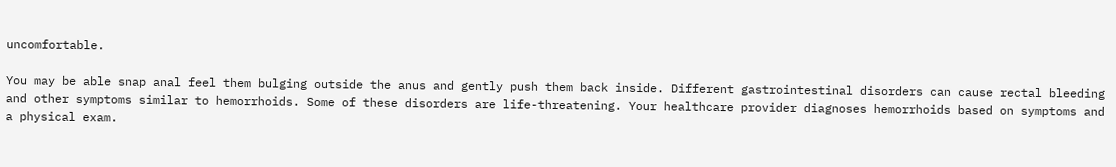uncomfortable.

You may be able snap anal feel them bulging outside the anus and gently push them back inside. Different gastrointestinal disorders can cause rectal bleeding and other symptoms similar to hemorrhoids. Some of these disorders are life-threatening. Your healthcare provider diagnoses hemorrhoids based on symptoms and a physical exam.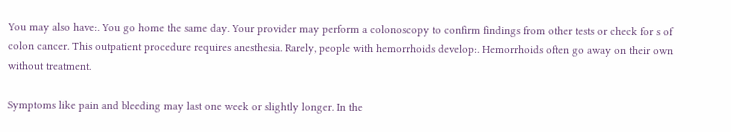You may also have:. You go home the same day. Your provider may perform a colonoscopy to confirm findings from other tests or check for s of colon cancer. This outpatient procedure requires anesthesia. Rarely, people with hemorrhoids develop:. Hemorrhoids often go away on their own without treatment.

Symptoms like pain and bleeding may last one week or slightly longer. In the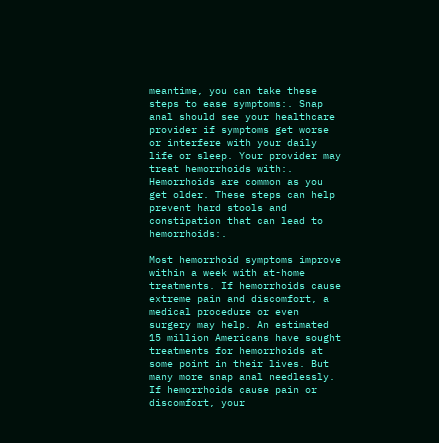meantime, you can take these steps to ease symptoms:. Snap anal should see your healthcare provider if symptoms get worse or interfere with your daily life or sleep. Your provider may treat hemorrhoids with:. Hemorrhoids are common as you get older. These steps can help prevent hard stools and constipation that can lead to hemorrhoids:.

Most hemorrhoid symptoms improve within a week with at-home treatments. If hemorrhoids cause extreme pain and discomfort, a medical procedure or even surgery may help. An estimated 15 million Americans have sought treatments for hemorrhoids at some point in their lives. But many more snap anal needlessly. If hemorrhoids cause pain or discomfort, your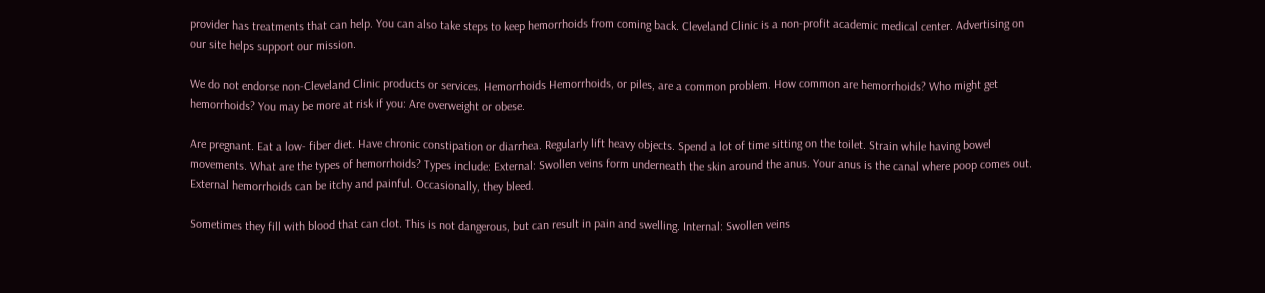provider has treatments that can help. You can also take steps to keep hemorrhoids from coming back. Cleveland Clinic is a non-profit academic medical center. Advertising on our site helps support our mission.

We do not endorse non-Cleveland Clinic products or services. Hemorrhoids Hemorrhoids, or piles, are a common problem. How common are hemorrhoids? Who might get hemorrhoids? You may be more at risk if you: Are overweight or obese.

Are pregnant. Eat a low- fiber diet. Have chronic constipation or diarrhea. Regularly lift heavy objects. Spend a lot of time sitting on the toilet. Strain while having bowel movements. What are the types of hemorrhoids? Types include: External: Swollen veins form underneath the skin around the anus. Your anus is the canal where poop comes out. External hemorrhoids can be itchy and painful. Occasionally, they bleed.

Sometimes they fill with blood that can clot. This is not dangerous, but can result in pain and swelling. Internal: Swollen veins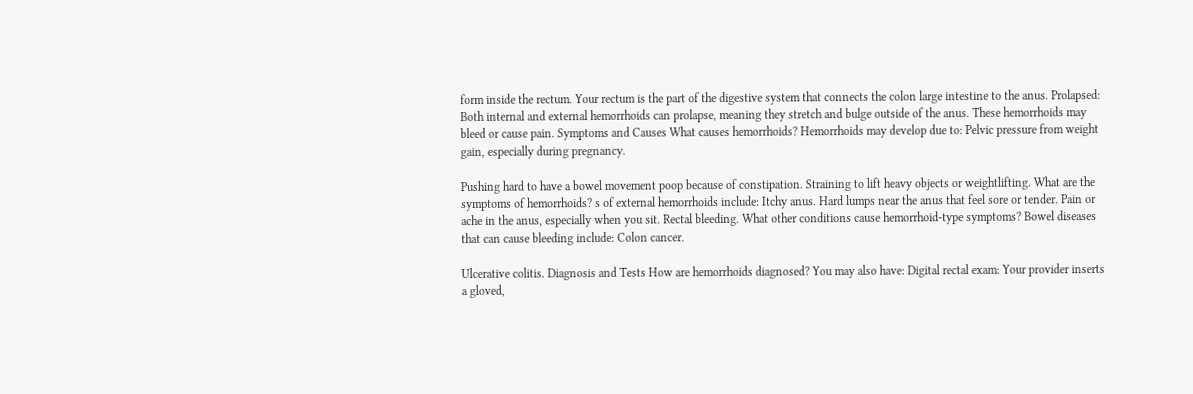form inside the rectum. Your rectum is the part of the digestive system that connects the colon large intestine to the anus. Prolapsed: Both internal and external hemorrhoids can prolapse, meaning they stretch and bulge outside of the anus. These hemorrhoids may bleed or cause pain. Symptoms and Causes What causes hemorrhoids? Hemorrhoids may develop due to: Pelvic pressure from weight gain, especially during pregnancy.

Pushing hard to have a bowel movement poop because of constipation. Straining to lift heavy objects or weightlifting. What are the symptoms of hemorrhoids? s of external hemorrhoids include: Itchy anus. Hard lumps near the anus that feel sore or tender. Pain or ache in the anus, especially when you sit. Rectal bleeding. What other conditions cause hemorrhoid-type symptoms? Bowel diseases that can cause bleeding include: Colon cancer.

Ulcerative colitis. Diagnosis and Tests How are hemorrhoids diagnosed? You may also have: Digital rectal exam: Your provider inserts a gloved,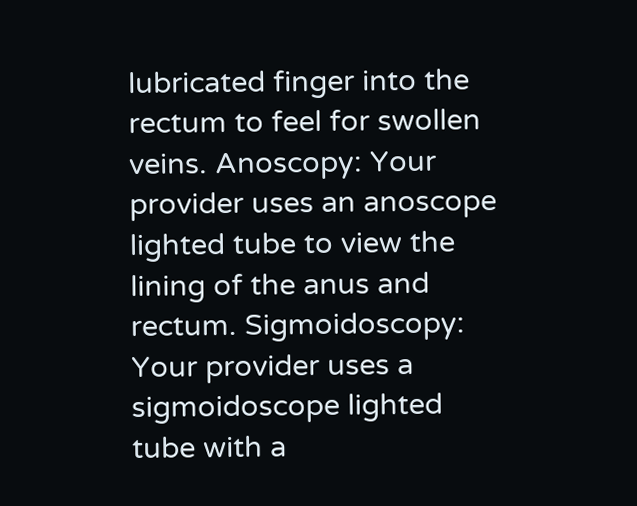lubricated finger into the rectum to feel for swollen veins. Anoscopy: Your provider uses an anoscope lighted tube to view the lining of the anus and rectum. Sigmoidoscopy: Your provider uses a sigmoidoscope lighted tube with a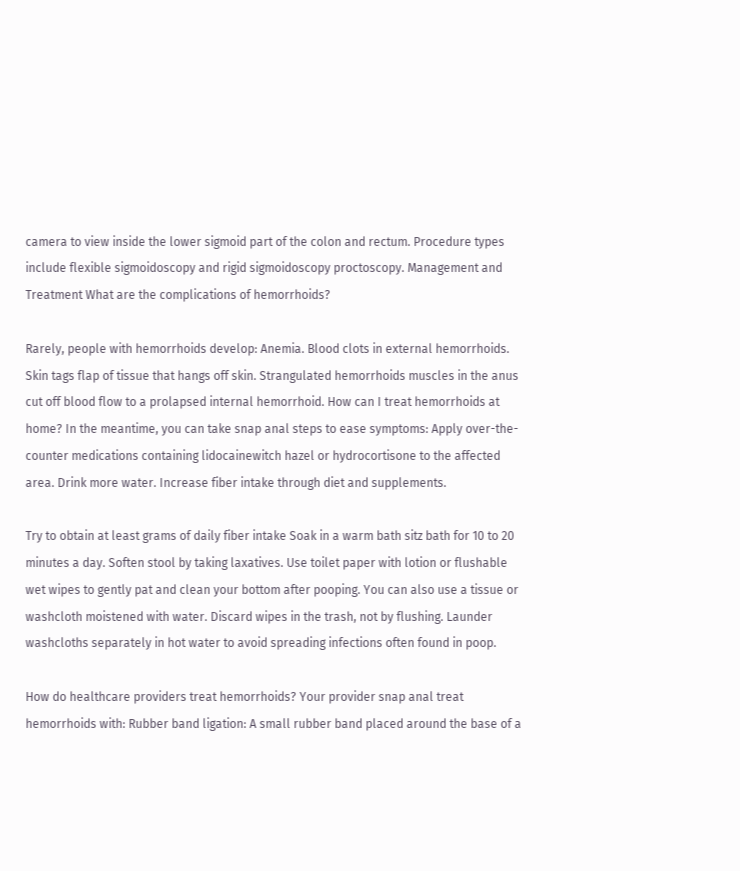camera to view inside the lower sigmoid part of the colon and rectum. Procedure types include flexible sigmoidoscopy and rigid sigmoidoscopy proctoscopy. Management and Treatment What are the complications of hemorrhoids?

Rarely, people with hemorrhoids develop: Anemia. Blood clots in external hemorrhoids. Skin tags flap of tissue that hangs off skin. Strangulated hemorrhoids muscles in the anus cut off blood flow to a prolapsed internal hemorrhoid. How can I treat hemorrhoids at home? In the meantime, you can take snap anal steps to ease symptoms: Apply over-the-counter medications containing lidocainewitch hazel or hydrocortisone to the affected area. Drink more water. Increase fiber intake through diet and supplements.

Try to obtain at least grams of daily fiber intake Soak in a warm bath sitz bath for 10 to 20 minutes a day. Soften stool by taking laxatives. Use toilet paper with lotion or flushable wet wipes to gently pat and clean your bottom after pooping. You can also use a tissue or washcloth moistened with water. Discard wipes in the trash, not by flushing. Launder washcloths separately in hot water to avoid spreading infections often found in poop.

How do healthcare providers treat hemorrhoids? Your provider snap anal treat hemorrhoids with: Rubber band ligation: A small rubber band placed around the base of a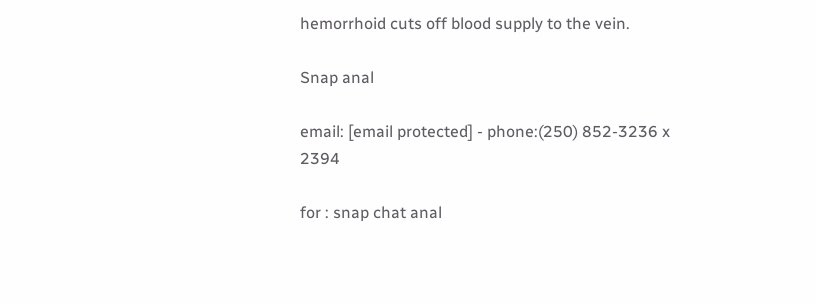hemorrhoid cuts off blood supply to the vein.

Snap anal

email: [email protected] - phone:(250) 852-3236 x 2394

for : snap chat anal